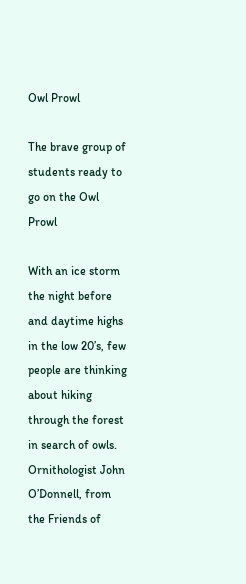Owl Prowl

The brave group of students ready to go on the Owl Prowl

With an ice storm the night before and daytime highs in the low 20’s, few people are thinking about hiking through the forest in search of owls. Ornithologist John O’Donnell, from the Friends of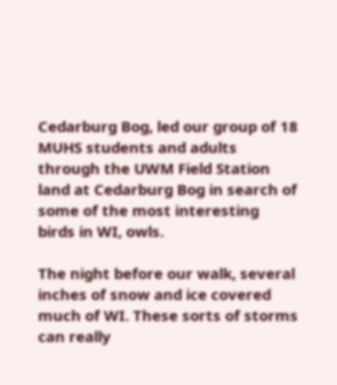Cedarburg Bog, led our group of 18 MUHS students and adults through the UWM Field Station land at Cedarburg Bog in search of some of the most interesting birds in WI, owls.

The night before our walk, several inches of snow and ice covered much of WI. These sorts of storms can really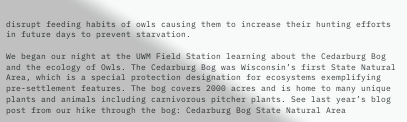disrupt feeding habits of owls causing them to increase their hunting efforts in future days to prevent starvation.

We began our night at the UWM Field Station learning about the Cedarburg Bog and the ecology of Owls. The Cedarburg Bog was Wisconsin’s first State Natural Area, which is a special protection designation for ecosystems exemplifying pre-settlement features. The bog covers 2000 acres and is home to many unique plants and animals including carnivorous pitcher plants. See last year’s blog post from our hike through the bog: Cedarburg Bog State Natural Area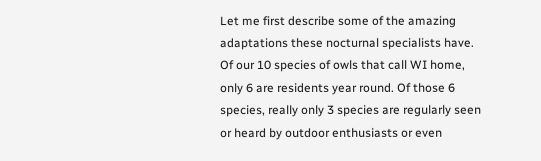Let me first describe some of the amazing adaptations these nocturnal specialists have. Of our 10 species of owls that call WI home, only 6 are residents year round. Of those 6 species, really only 3 species are regularly seen or heard by outdoor enthusiasts or even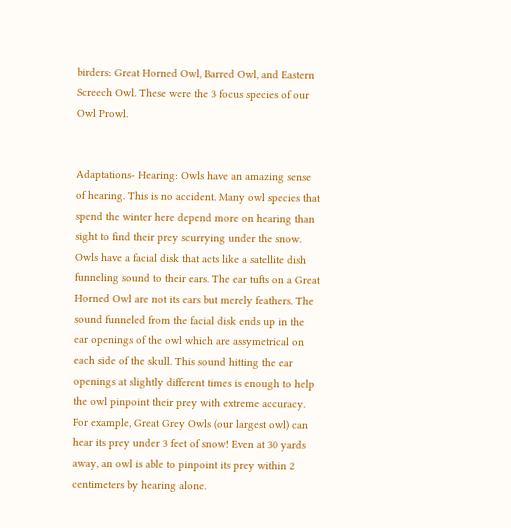birders: Great Horned Owl, Barred Owl, and Eastern Screech Owl. These were the 3 focus species of our Owl Prowl.


Adaptations- Hearing: Owls have an amazing sense of hearing. This is no accident. Many owl species that spend the winter here depend more on hearing than sight to find their prey scurrying under the snow. Owls have a facial disk that acts like a satellite dish funneling sound to their ears. The ear tufts on a Great Horned Owl are not its ears but merely feathers. The sound funneled from the facial disk ends up in the ear openings of the owl which are assymetrical on each side of the skull. This sound hitting the ear openings at slightly different times is enough to help the owl pinpoint their prey with extreme accuracy. For example, Great Grey Owls (our largest owl) can hear its prey under 3 feet of snow! Even at 30 yards away, an owl is able to pinpoint its prey within 2 centimeters by hearing alone.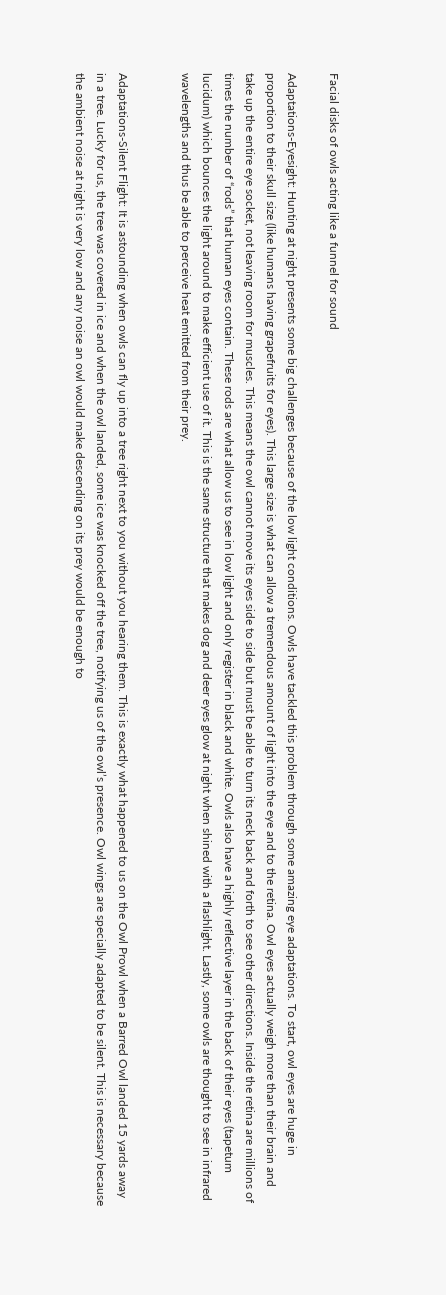Facial disks of owls acting like a funnel for sound

Adaptations-Eyesight: Hunting at night presents some big challenges because of the low light conditions. Owls have tackled this problem through some amazing eye adaptations. To start, owl eyes are huge in proportion to their skull size (like humans having grapefruits for eyes). This large size is what can allow a tremendous amount of light into the eye and to the retina. Owl eyes actually weigh more than their brain and take up the entire eye socket, not leaving room for muscles. This means the owl cannot move its eyes side to side but must be able to turn its neck back and forth to see other directions. Inside the retina are millions of times the number of “rods” that human eyes contain. These rods are what allow us to see in low light and only register in black and white. Owls also have a highly reflective layer in the back of their eyes (tapetum lucidum) which bounces the light around to make efficient use of it. This is the same structure that makes dog and deer eyes glow at night when shined with a flashlight. Lastly, some owls are thought to see in infrared wavelengths and thus be able to perceive heat emitted from their prey.


Adaptations-Silent Flight: It is astounding when owls can fly up into a tree right next to you without you hearing them. This is exactly what happened to us on the Owl Prowl when a Barred Owl landed 15 yards away in a tree. Lucky for us, the tree was covered in ice and when the owl landed, some ice was knocked off the tree, notifying us of the owl’s presence. Owl wings are specially adapted to be silent. This is necessary because the ambient noise at night is very low and any noise an owl would make descending on its prey would be enough to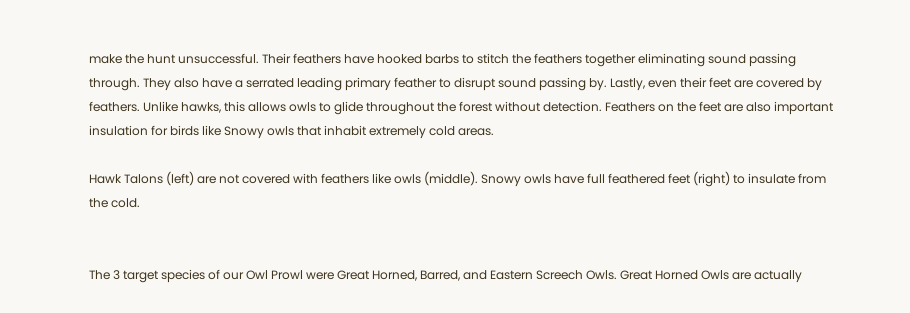make the hunt unsuccessful. Their feathers have hooked barbs to stitch the feathers together eliminating sound passing through. They also have a serrated leading primary feather to disrupt sound passing by. Lastly, even their feet are covered by feathers. Unlike hawks, this allows owls to glide throughout the forest without detection. Feathers on the feet are also important insulation for birds like Snowy owls that inhabit extremely cold areas.

Hawk Talons (left) are not covered with feathers like owls (middle). Snowy owls have full feathered feet (right) to insulate from the cold.


The 3 target species of our Owl Prowl were Great Horned, Barred, and Eastern Screech Owls. Great Horned Owls are actually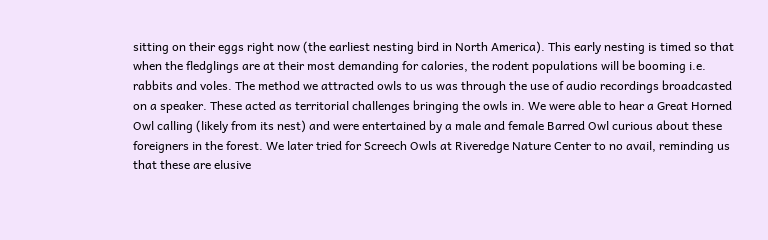sitting on their eggs right now (the earliest nesting bird in North America). This early nesting is timed so that when the fledglings are at their most demanding for calories, the rodent populations will be booming i.e. rabbits and voles. The method we attracted owls to us was through the use of audio recordings broadcasted on a speaker. These acted as territorial challenges bringing the owls in. We were able to hear a Great Horned Owl calling (likely from its nest) and were entertained by a male and female Barred Owl curious about these foreigners in the forest. We later tried for Screech Owls at Riveredge Nature Center to no avail, reminding us that these are elusive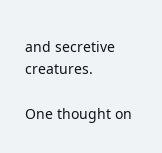and secretive creatures.

One thought on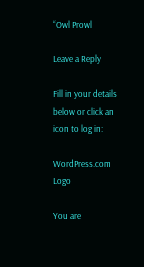“Owl Prowl

Leave a Reply

Fill in your details below or click an icon to log in:

WordPress.com Logo

You are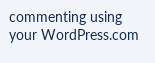commenting using your WordPress.com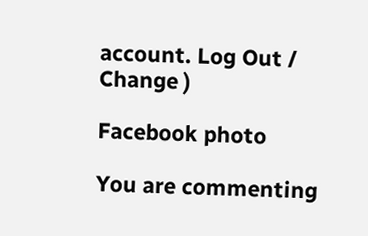account. Log Out /  Change )

Facebook photo

You are commenting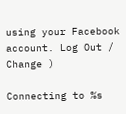using your Facebook account. Log Out /  Change )

Connecting to %s